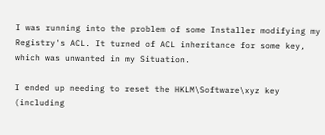I was running into the problem of some Installer modifying my Registry's ACL. It turned of ACL inheritance for some key, which was unwanted in my Situation.

I ended up needing to reset the HKLM\Software\xyz key (including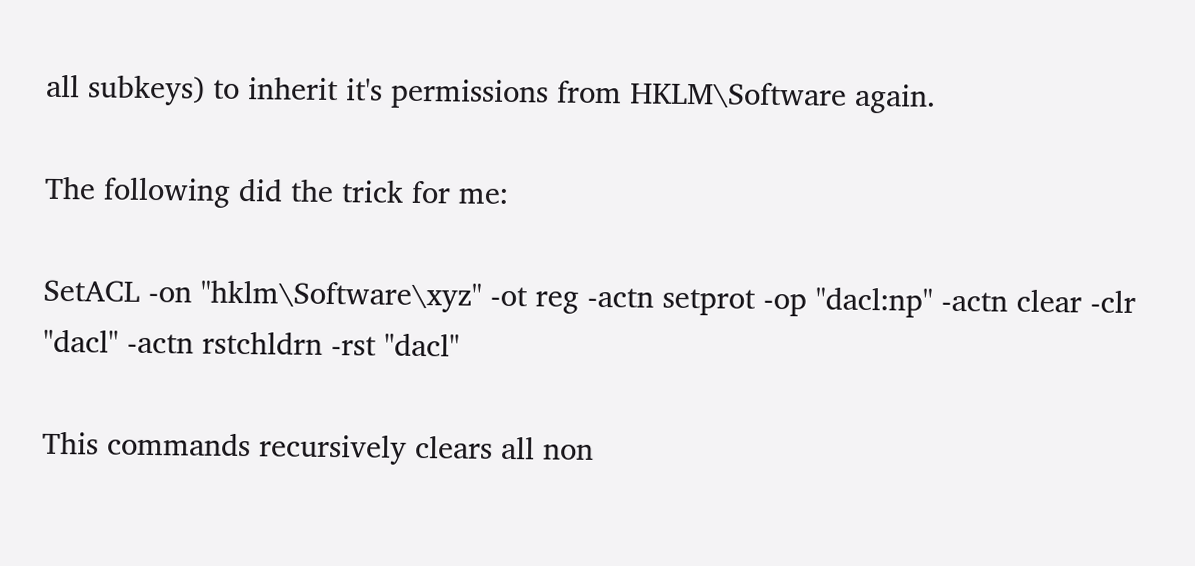all subkeys) to inherit it's permissions from HKLM\Software again.

The following did the trick for me:

SetACL -on "hklm\Software\xyz" -ot reg -actn setprot -op "dacl:np" -actn clear -clr "dacl" -actn rstchldrn -rst "dacl"

This commands recursively clears all non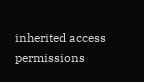inherited access permissions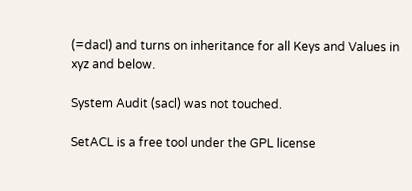(=dacl) and turns on inheritance for all Keys and Values in xyz and below.

System Audit (sacl) was not touched.

SetACL is a free tool under the GPL license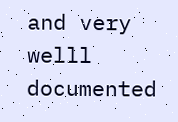and very welll documented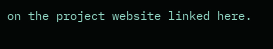on the project website linked here.